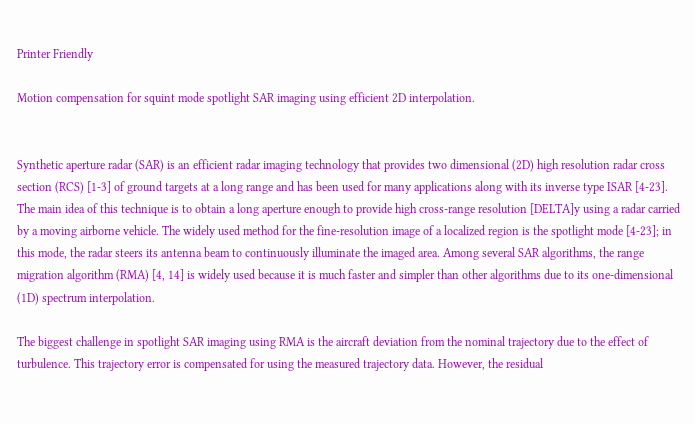Printer Friendly

Motion compensation for squint mode spotlight SAR imaging using efficient 2D interpolation.


Synthetic aperture radar (SAR) is an efficient radar imaging technology that provides two dimensional (2D) high resolution radar cross section (RCS) [1-3] of ground targets at a long range and has been used for many applications along with its inverse type ISAR [4-23]. The main idea of this technique is to obtain a long aperture enough to provide high cross-range resolution [DELTA]y using a radar carried by a moving airborne vehicle. The widely used method for the fine-resolution image of a localized region is the spotlight mode [4-23]; in this mode, the radar steers its antenna beam to continuously illuminate the imaged area. Among several SAR algorithms, the range migration algorithm (RMA) [4, 14] is widely used because it is much faster and simpler than other algorithms due to its one-dimensional (1D) spectrum interpolation.

The biggest challenge in spotlight SAR imaging using RMA is the aircraft deviation from the nominal trajectory due to the effect of turbulence. This trajectory error is compensated for using the measured trajectory data. However, the residual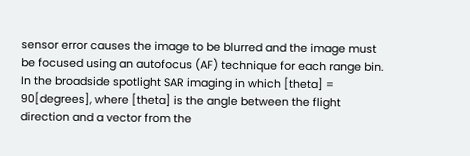sensor error causes the image to be blurred and the image must be focused using an autofocus (AF) technique for each range bin. In the broadside spotlight SAR imaging in which [theta] = 90[degrees], where [theta] is the angle between the flight direction and a vector from the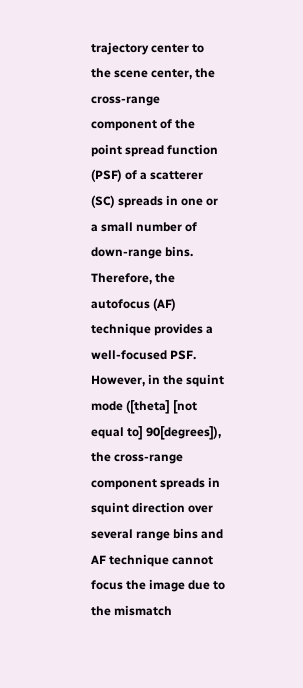trajectory center to the scene center, the cross-range component of the point spread function (PSF) of a scatterer (SC) spreads in one or a small number of down-range bins. Therefore, the autofocus (AF) technique provides a well-focused PSF. However, in the squint mode ([theta] [not equal to] 90[degrees]), the cross-range component spreads in squint direction over several range bins and AF technique cannot focus the image due to the mismatch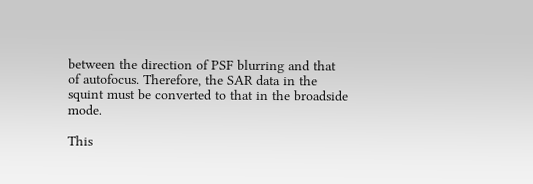between the direction of PSF blurring and that of autofocus. Therefore, the SAR data in the squint must be converted to that in the broadside mode.

This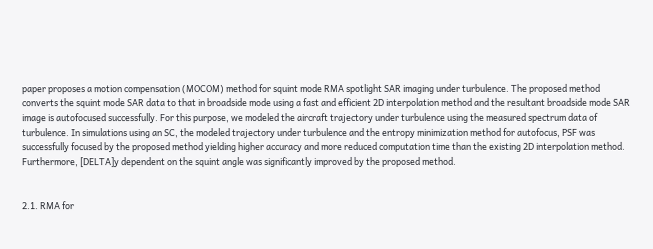paper proposes a motion compensation (MOCOM) method for squint mode RMA spotlight SAR imaging under turbulence. The proposed method converts the squint mode SAR data to that in broadside mode using a fast and efficient 2D interpolation method and the resultant broadside mode SAR image is autofocused successfully. For this purpose, we modeled the aircraft trajectory under turbulence using the measured spectrum data of turbulence. In simulations using an SC, the modeled trajectory under turbulence and the entropy minimization method for autofocus, PSF was successfully focused by the proposed method yielding higher accuracy and more reduced computation time than the existing 2D interpolation method. Furthermore, [DELTA]y dependent on the squint angle was significantly improved by the proposed method.


2.1. RMA for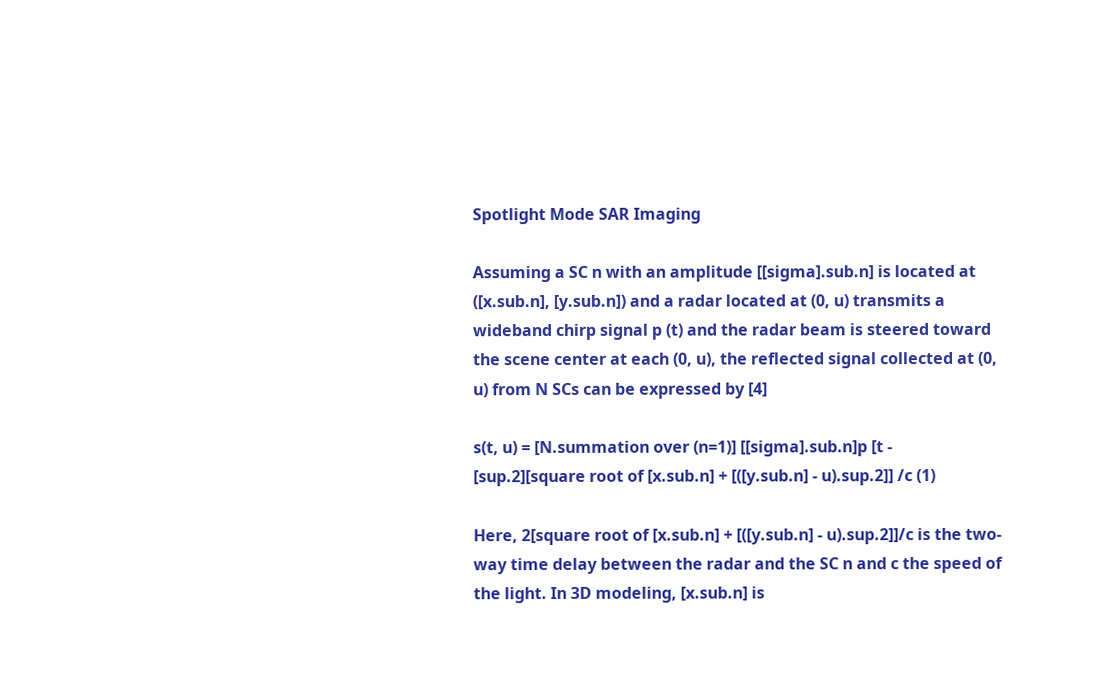Spotlight Mode SAR Imaging

Assuming a SC n with an amplitude [[sigma].sub.n] is located at ([x.sub.n], [y.sub.n]) and a radar located at (0, u) transmits a wideband chirp signal p (t) and the radar beam is steered toward the scene center at each (0, u), the reflected signal collected at (0, u) from N SCs can be expressed by [4]

s(t, u) = [N.summation over (n=1)] [[sigma].sub.n]p [t - [sup.2][square root of [x.sub.n] + [([y.sub.n] - u).sup.2]] /c (1)

Here, 2[square root of [x.sub.n] + [([y.sub.n] - u).sup.2]]/c is the two-way time delay between the radar and the SC n and c the speed of the light. In 3D modeling, [x.sub.n] is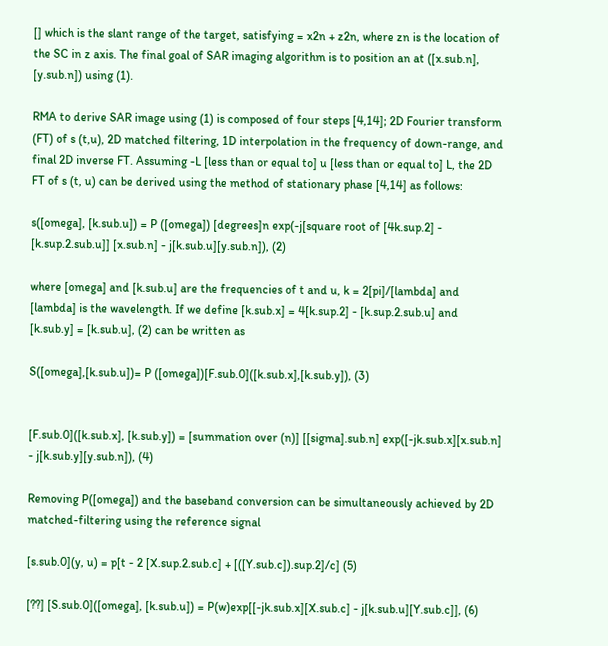[] which is the slant range of the target, satisfying = x2n + z2n, where zn is the location of the SC in z axis. The final goal of SAR imaging algorithm is to position an at ([x.sub.n], [y.sub.n]) using (1).

RMA to derive SAR image using (1) is composed of four steps [4,14]; 2D Fourier transform (FT) of s (t,u), 2D matched filtering, 1D interpolation in the frequency of down-range, and final 2D inverse FT. Assuming -L [less than or equal to] u [less than or equal to] L, the 2D FT of s (t, u) can be derived using the method of stationary phase [4,14] as follows:

s([omega], [k.sub.u]) = P ([omega]) [degrees]n exp(-j[square root of [4k.sup.2] - [k.sup.2.sub.u]] [x.sub.n] - j[k.sub.u][y.sub.n]), (2)

where [omega] and [k.sub.u] are the frequencies of t and u, k = 2[pi]/[lambda] and [lambda] is the wavelength. If we define [k.sub.x] = 4[k.sup.2] - [k.sup.2.sub.u] and [k.sub.y] = [k.sub.u], (2) can be written as

S([omega],[k.sub.u])= P ([omega])[F.sub.0]([k.sub.x],[k.sub.y]), (3)


[F.sub.0]([k.sub.x], [k.sub.y]) = [summation over (n)] [[sigma].sub.n] exp([-jk.sub.x][x.sub.n] - j[k.sub.y][y.sub.n]), (4)

Removing P([omega]) and the baseband conversion can be simultaneously achieved by 2D matched-filtering using the reference signal

[s.sub.0](y, u) = p[t - 2 [X.sup.2.sub.c] + [([Y.sub.c]).sup.2]/c] (5)

[??] [S.sub.0]([omega], [k.sub.u]) = P(w)exp[[-jk.sub.x][X.sub.c] - j[k.sub.u][Y.sub.c]], (6)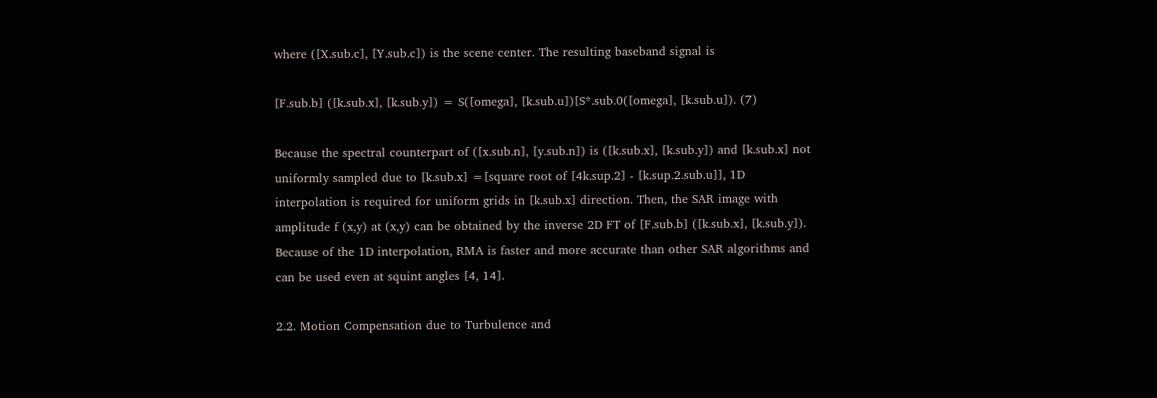where ([X.sub.c], [Y.sub.c]) is the scene center. The resulting baseband signal is

[F.sub.b] ([k.sub.x], [k.sub.y]) = S([omega], [k.sub.u])[S*.sub.0([omega], [k.sub.u]). (7)

Because the spectral counterpart of ([x.sub.n], [y.sub.n]) is ([k.sub.x], [k.sub.y]) and [k.sub.x] not uniformly sampled due to [k.sub.x] =[square root of [4k.sup.2] - [k.sup.2.sub.u]], 1D interpolation is required for uniform grids in [k.sub.x] direction. Then, the SAR image with amplitude f (x,y) at (x,y) can be obtained by the inverse 2D FT of [F.sub.b] ([k.sub.x], [k.sub.y]). Because of the 1D interpolation, RMA is faster and more accurate than other SAR algorithms and can be used even at squint angles [4, 14].

2.2. Motion Compensation due to Turbulence and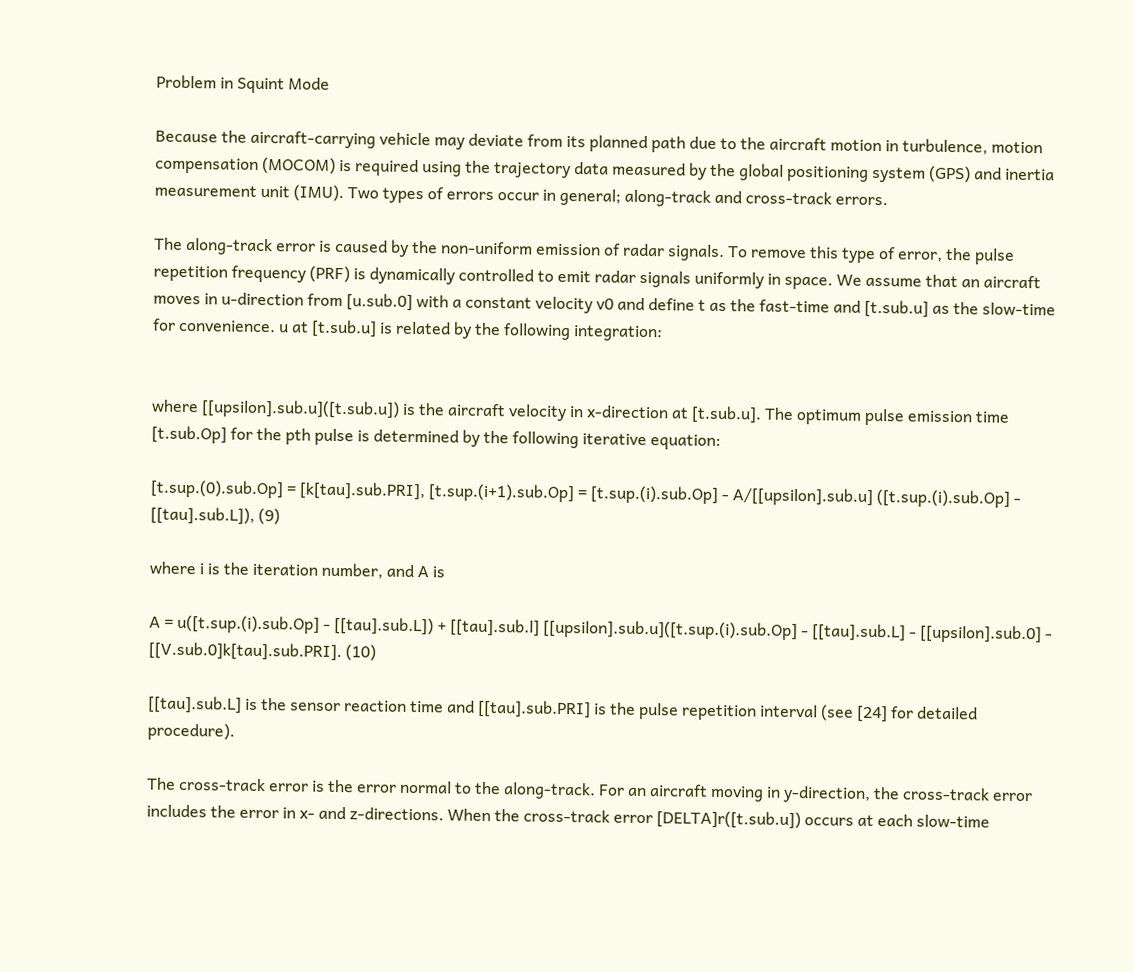Problem in Squint Mode

Because the aircraft-carrying vehicle may deviate from its planned path due to the aircraft motion in turbulence, motion compensation (MOCOM) is required using the trajectory data measured by the global positioning system (GPS) and inertia measurement unit (IMU). Two types of errors occur in general; along-track and cross-track errors.

The along-track error is caused by the non-uniform emission of radar signals. To remove this type of error, the pulse repetition frequency (PRF) is dynamically controlled to emit radar signals uniformly in space. We assume that an aircraft moves in u-direction from [u.sub.0] with a constant velocity v0 and define t as the fast-time and [t.sub.u] as the slow-time for convenience. u at [t.sub.u] is related by the following integration:


where [[upsilon].sub.u]([t.sub.u]) is the aircraft velocity in x-direction at [t.sub.u]. The optimum pulse emission time [t.sub.Op] for the pth pulse is determined by the following iterative equation:

[t.sup.(0).sub.Op] = [k[tau].sub.PRI], [t.sup.(i+1).sub.Op] = [t.sup.(i).sub.Op] - A/[[upsilon].sub.u] ([t.sup.(i).sub.Op] - [[tau].sub.L]), (9)

where i is the iteration number, and A is

A = u([t.sup.(i).sub.Op] - [[tau].sub.L]) + [[tau].sub.l] [[upsilon].sub.u]([t.sup.(i).sub.Op] - [[tau].sub.L] - [[upsilon].sub.0] - [[V.sub.0]k[tau].sub.PRI]. (10)

[[tau].sub.L] is the sensor reaction time and [[tau].sub.PRI] is the pulse repetition interval (see [24] for detailed procedure).

The cross-track error is the error normal to the along-track. For an aircraft moving in y-direction, the cross-track error includes the error in x- and z-directions. When the cross-track error [DELTA]r([t.sub.u]) occurs at each slow-time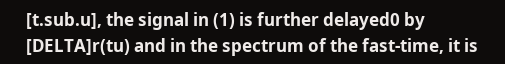[t.sub.u], the signal in (1) is further delayed0 by [DELTA]r(tu) and in the spectrum of the fast-time, it is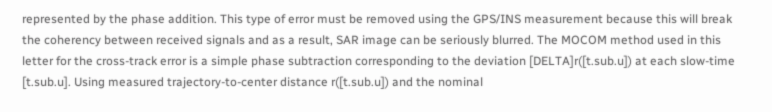represented by the phase addition. This type of error must be removed using the GPS/INS measurement because this will break the coherency between received signals and as a result, SAR image can be seriously blurred. The MOCOM method used in this letter for the cross-track error is a simple phase subtraction corresponding to the deviation [DELTA]r([t.sub.u]) at each slow-time [t.sub.u]. Using measured trajectory-to-center distance r([t.sub.u]) and the nominal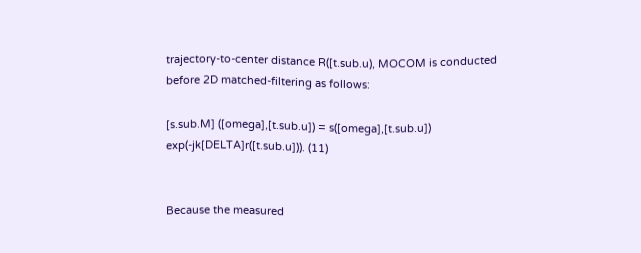trajectory-to-center distance R([t.sub.u), MOCOM is conducted before 2D matched-filtering as follows:

[s.sub.M] ([omega],[t.sub.u]) = s([omega],[t.sub.u]) exp(-jk[DELTA]r([t.sub.u])). (11)


Because the measured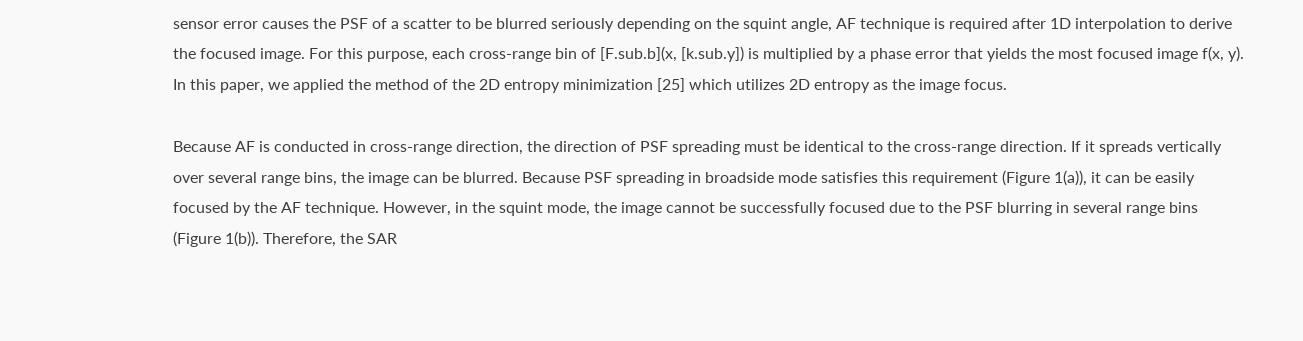sensor error causes the PSF of a scatter to be blurred seriously depending on the squint angle, AF technique is required after 1D interpolation to derive the focused image. For this purpose, each cross-range bin of [F.sub.b](x, [k.sub.y]) is multiplied by a phase error that yields the most focused image f(x, y). In this paper, we applied the method of the 2D entropy minimization [25] which utilizes 2D entropy as the image focus.

Because AF is conducted in cross-range direction, the direction of PSF spreading must be identical to the cross-range direction. If it spreads vertically over several range bins, the image can be blurred. Because PSF spreading in broadside mode satisfies this requirement (Figure 1(a)), it can be easily focused by the AF technique. However, in the squint mode, the image cannot be successfully focused due to the PSF blurring in several range bins (Figure 1(b)). Therefore, the SAR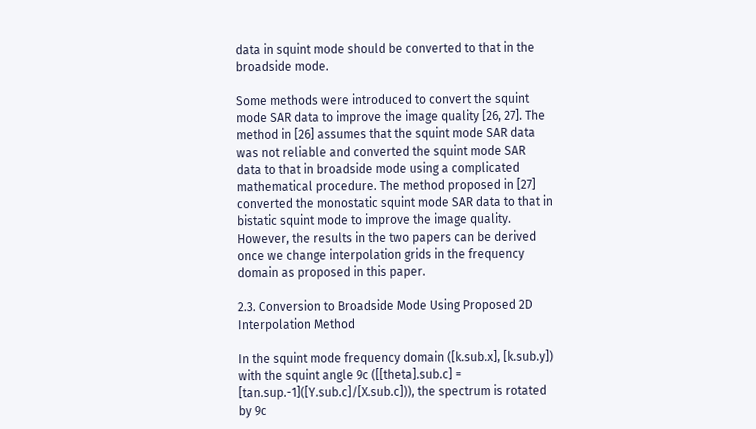data in squint mode should be converted to that in the broadside mode.

Some methods were introduced to convert the squint mode SAR data to improve the image quality [26, 27]. The method in [26] assumes that the squint mode SAR data was not reliable and converted the squint mode SAR data to that in broadside mode using a complicated mathematical procedure. The method proposed in [27] converted the monostatic squint mode SAR data to that in bistatic squint mode to improve the image quality. However, the results in the two papers can be derived once we change interpolation grids in the frequency domain as proposed in this paper.

2.3. Conversion to Broadside Mode Using Proposed 2D Interpolation Method

In the squint mode frequency domain ([k.sub.x], [k.sub.y]) with the squint angle 9c ([[theta].sub.c] = [tan.sup.-1]([Y.sub.c]/[X.sub.c])), the spectrum is rotated by 9c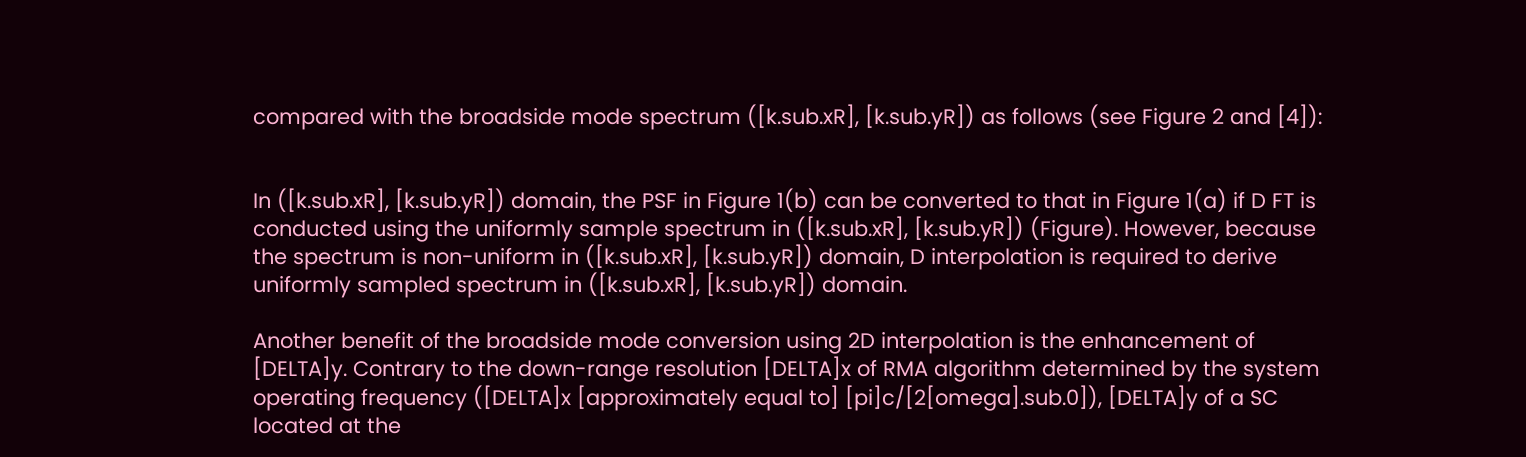compared with the broadside mode spectrum ([k.sub.xR], [k.sub.yR]) as follows (see Figure 2 and [4]):


In ([k.sub.xR], [k.sub.yR]) domain, the PSF in Figure 1(b) can be converted to that in Figure 1(a) if D FT is conducted using the uniformly sample spectrum in ([k.sub.xR], [k.sub.yR]) (Figure). However, because the spectrum is non-uniform in ([k.sub.xR], [k.sub.yR]) domain, D interpolation is required to derive uniformly sampled spectrum in ([k.sub.xR], [k.sub.yR]) domain.

Another benefit of the broadside mode conversion using 2D interpolation is the enhancement of [DELTA]y. Contrary to the down-range resolution [DELTA]x of RMA algorithm determined by the system operating frequency ([DELTA]x [approximately equal to] [pi]c/[2[omega].sub.0]), [DELTA]y of a SC located at the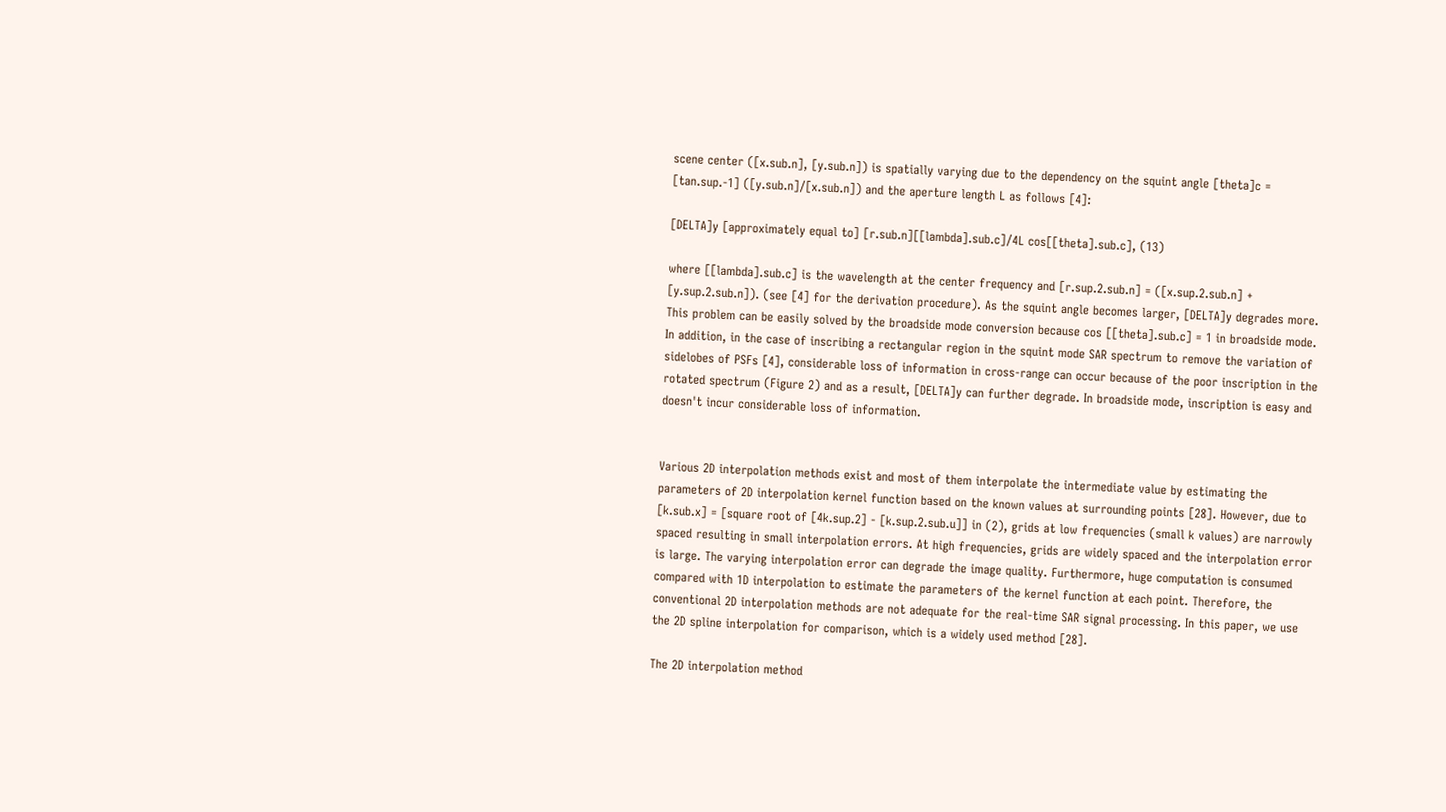scene center ([x.sub.n], [y.sub.n]) is spatially varying due to the dependency on the squint angle [theta]c = [tan.sup.-1] ([y.sub.n]/[x.sub.n]) and the aperture length L as follows [4]:

[DELTA]y [approximately equal to] [r.sub.n][[lambda].sub.c]/4L cos[[theta].sub.c], (13)

where [[lambda].sub.c] is the wavelength at the center frequency and [r.sup.2.sub.n] = ([x.sup.2.sub.n] + [y.sup.2.sub.n]). (see [4] for the derivation procedure). As the squint angle becomes larger, [DELTA]y degrades more. This problem can be easily solved by the broadside mode conversion because cos [[theta].sub.c] = 1 in broadside mode. In addition, in the case of inscribing a rectangular region in the squint mode SAR spectrum to remove the variation of sidelobes of PSFs [4], considerable loss of information in cross-range can occur because of the poor inscription in the rotated spectrum (Figure 2) and as a result, [DELTA]y can further degrade. In broadside mode, inscription is easy and doesn't incur considerable loss of information.


Various 2D interpolation methods exist and most of them interpolate the intermediate value by estimating the parameters of 2D interpolation kernel function based on the known values at surrounding points [28]. However, due to [k.sub.x] = [square root of [4k.sup.2] - [k.sup.2.sub.u]] in (2), grids at low frequencies (small k values) are narrowly spaced resulting in small interpolation errors. At high frequencies, grids are widely spaced and the interpolation error is large. The varying interpolation error can degrade the image quality. Furthermore, huge computation is consumed compared with 1D interpolation to estimate the parameters of the kernel function at each point. Therefore, the conventional 2D interpolation methods are not adequate for the real-time SAR signal processing. In this paper, we use the 2D spline interpolation for comparison, which is a widely used method [28].

The 2D interpolation method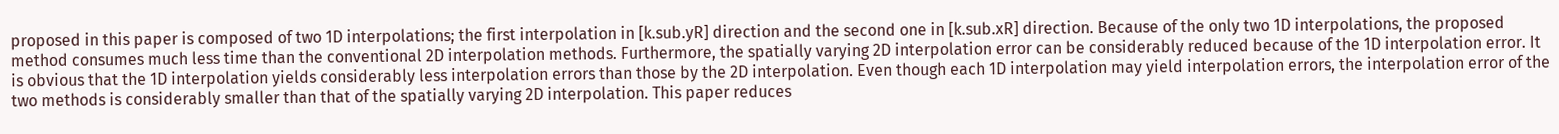proposed in this paper is composed of two 1D interpolations; the first interpolation in [k.sub.yR] direction and the second one in [k.sub.xR] direction. Because of the only two 1D interpolations, the proposed method consumes much less time than the conventional 2D interpolation methods. Furthermore, the spatially varying 2D interpolation error can be considerably reduced because of the 1D interpolation error. It is obvious that the 1D interpolation yields considerably less interpolation errors than those by the 2D interpolation. Even though each 1D interpolation may yield interpolation errors, the interpolation error of the two methods is considerably smaller than that of the spatially varying 2D interpolation. This paper reduces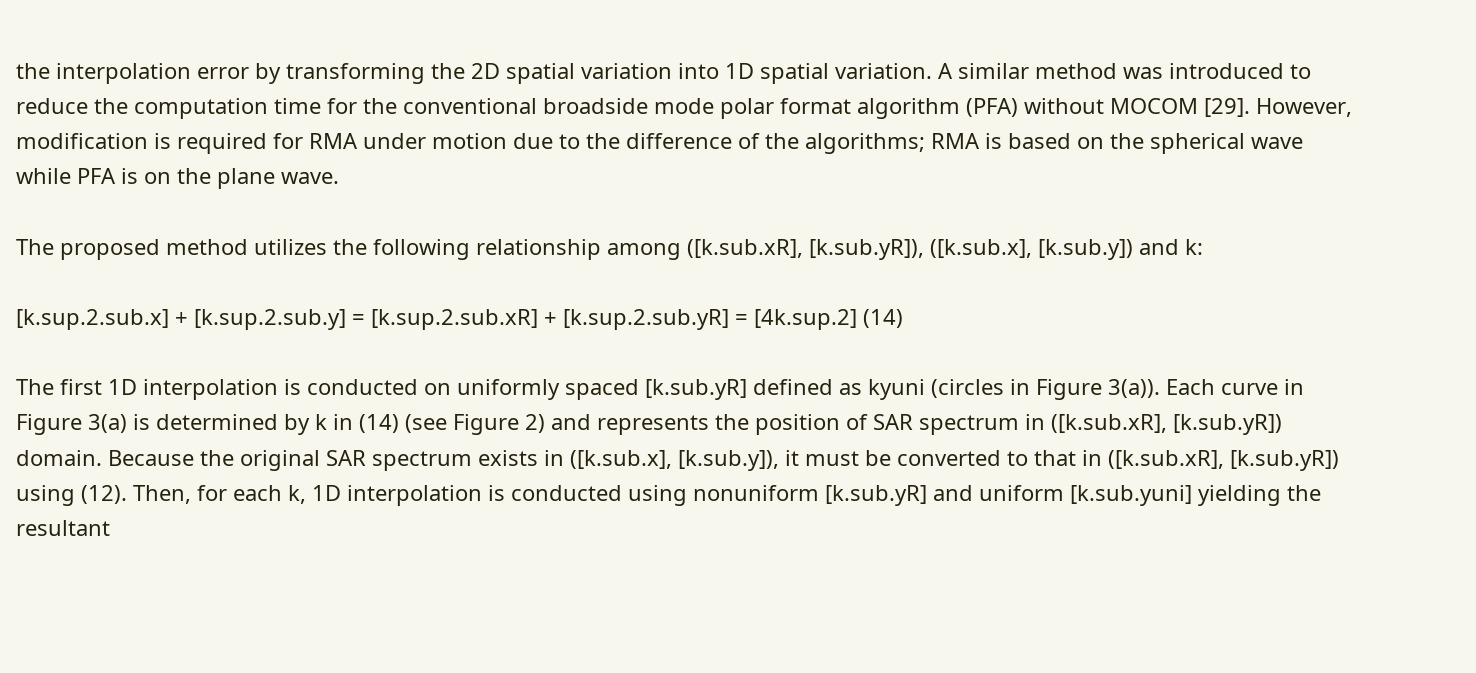the interpolation error by transforming the 2D spatial variation into 1D spatial variation. A similar method was introduced to reduce the computation time for the conventional broadside mode polar format algorithm (PFA) without MOCOM [29]. However, modification is required for RMA under motion due to the difference of the algorithms; RMA is based on the spherical wave while PFA is on the plane wave.

The proposed method utilizes the following relationship among ([k.sub.xR], [k.sub.yR]), ([k.sub.x], [k.sub.y]) and k:

[k.sup.2.sub.x] + [k.sup.2.sub.y] = [k.sup.2.sub.xR] + [k.sup.2.sub.yR] = [4k.sup.2] (14)

The first 1D interpolation is conducted on uniformly spaced [k.sub.yR] defined as kyuni (circles in Figure 3(a)). Each curve in Figure 3(a) is determined by k in (14) (see Figure 2) and represents the position of SAR spectrum in ([k.sub.xR], [k.sub.yR]) domain. Because the original SAR spectrum exists in ([k.sub.x], [k.sub.y]), it must be converted to that in ([k.sub.xR], [k.sub.yR]) using (12). Then, for each k, 1D interpolation is conducted using nonuniform [k.sub.yR] and uniform [k.sub.yuni] yielding the resultant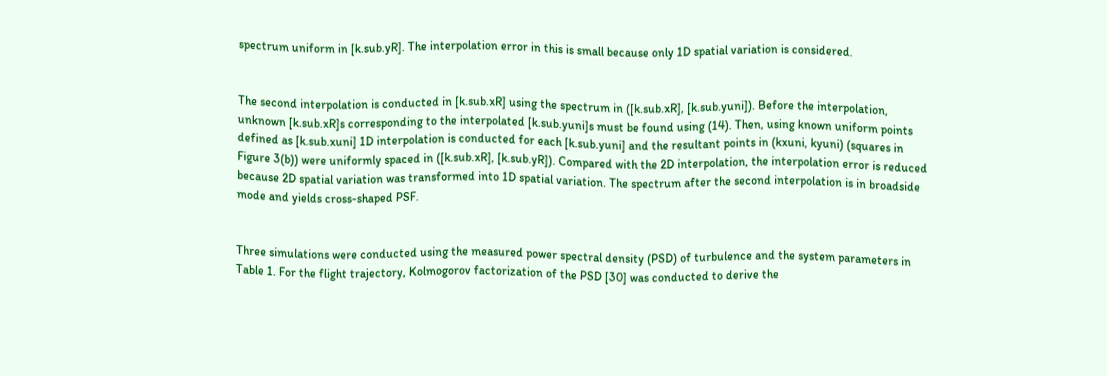spectrum uniform in [k.sub.yR]. The interpolation error in this is small because only 1D spatial variation is considered.


The second interpolation is conducted in [k.sub.xR] using the spectrum in ([k.sub.xR], [k.sub.yuni]). Before the interpolation, unknown [k.sub.xR]s corresponding to the interpolated [k.sub.yuni]s must be found using (14). Then, using known uniform points defined as [k.sub.xuni] 1D interpolation is conducted for each [k.sub.yuni] and the resultant points in (kxuni, kyuni) (squares in Figure 3(b)) were uniformly spaced in ([k.sub.xR], [k.sub.yR]). Compared with the 2D interpolation, the interpolation error is reduced because 2D spatial variation was transformed into 1D spatial variation. The spectrum after the second interpolation is in broadside mode and yields cross-shaped PSF.


Three simulations were conducted using the measured power spectral density (PSD) of turbulence and the system parameters in Table 1. For the flight trajectory, Kolmogorov factorization of the PSD [30] was conducted to derive the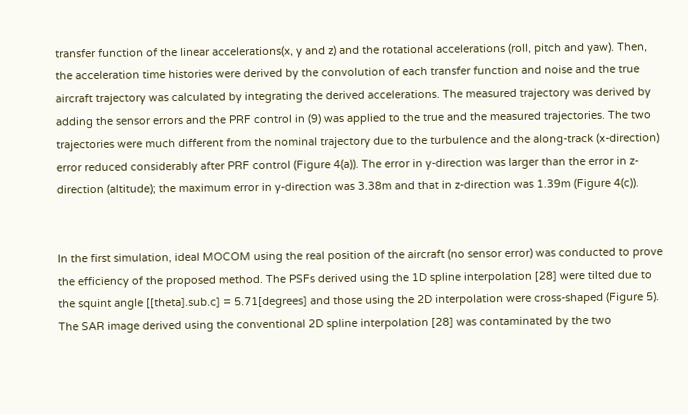transfer function of the linear accelerations(x, y and z) and the rotational accelerations (roll, pitch and yaw). Then, the acceleration time histories were derived by the convolution of each transfer function and noise and the true aircraft trajectory was calculated by integrating the derived accelerations. The measured trajectory was derived by adding the sensor errors and the PRF control in (9) was applied to the true and the measured trajectories. The two trajectories were much different from the nominal trajectory due to the turbulence and the along-track (x-direction) error reduced considerably after PRF control (Figure 4(a)). The error in y-direction was larger than the error in z-direction (altitude); the maximum error in y-direction was 3.38m and that in z-direction was 1.39m (Figure 4(c)).


In the first simulation, ideal MOCOM using the real position of the aircraft (no sensor error) was conducted to prove the efficiency of the proposed method. The PSFs derived using the 1D spline interpolation [28] were tilted due to the squint angle [[theta].sub.c] = 5.71[degrees] and those using the 2D interpolation were cross-shaped (Figure 5). The SAR image derived using the conventional 2D spline interpolation [28] was contaminated by the two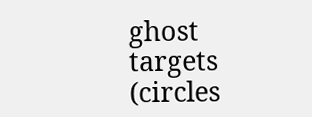ghost targets (circles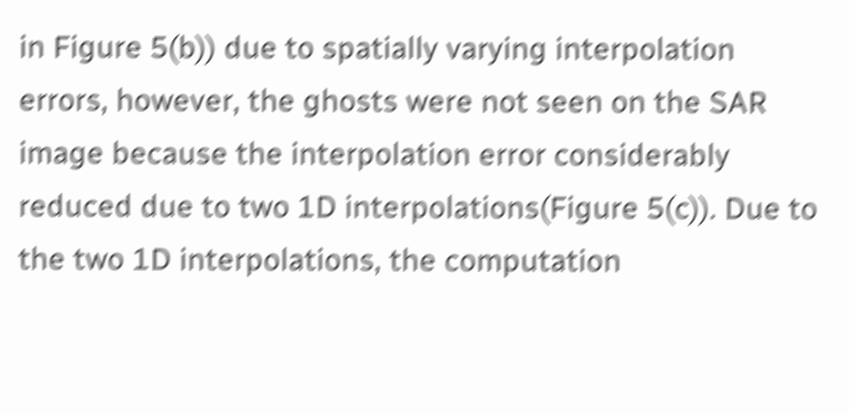in Figure 5(b)) due to spatially varying interpolation errors, however, the ghosts were not seen on the SAR image because the interpolation error considerably reduced due to two 1D interpolations(Figure 5(c)). Due to the two 1D interpolations, the computation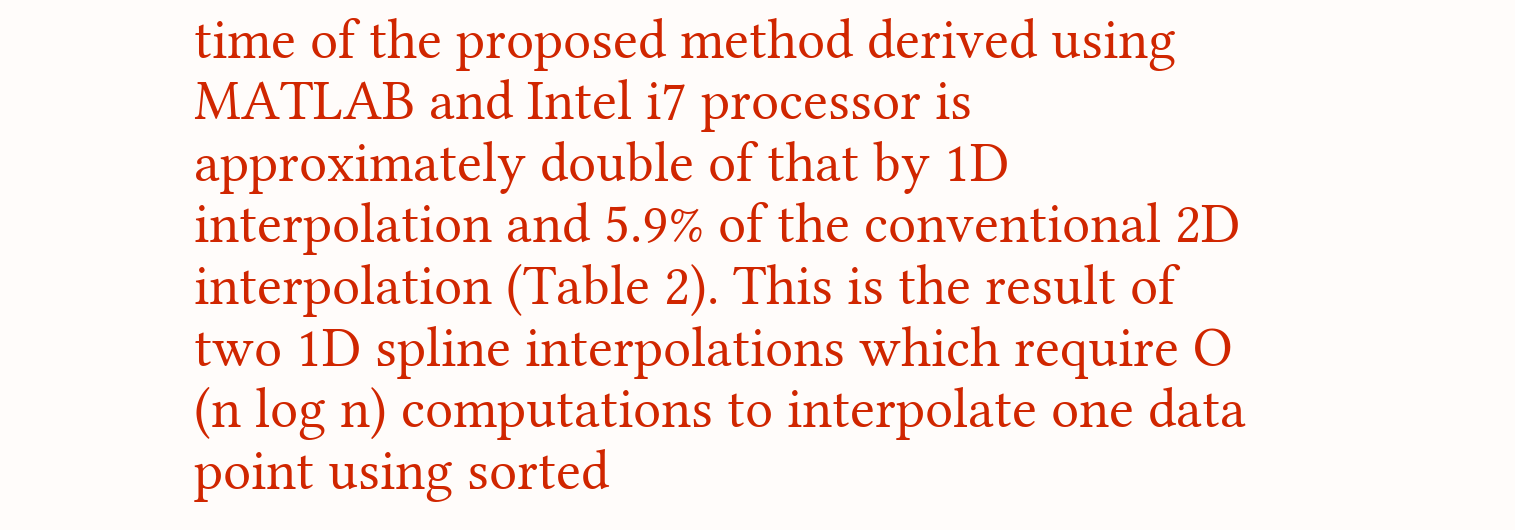time of the proposed method derived using MATLAB and Intel i7 processor is approximately double of that by 1D interpolation and 5.9% of the conventional 2D interpolation (Table 2). This is the result of two 1D spline interpolations which require O (n log n) computations to interpolate one data point using sorted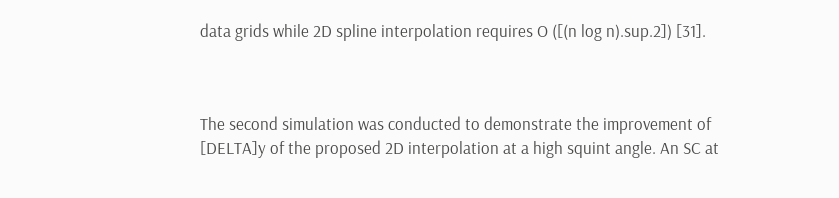data grids while 2D spline interpolation requires O ([(n log n).sup.2]) [31].



The second simulation was conducted to demonstrate the improvement of [DELTA]y of the proposed 2D interpolation at a high squint angle. An SC at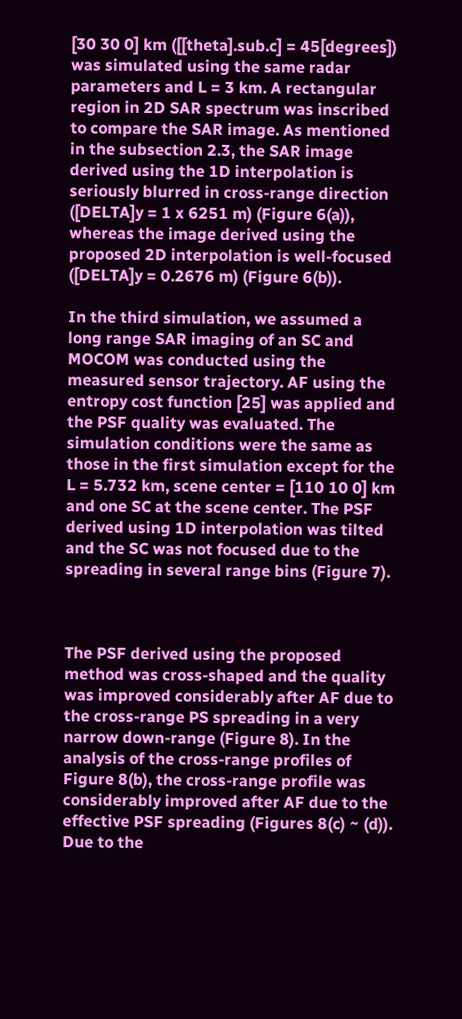[30 30 0] km ([[theta].sub.c] = 45[degrees]) was simulated using the same radar parameters and L = 3 km. A rectangular region in 2D SAR spectrum was inscribed to compare the SAR image. As mentioned in the subsection 2.3, the SAR image derived using the 1D interpolation is seriously blurred in cross-range direction ([DELTA]y = 1 x 6251 m) (Figure 6(a)), whereas the image derived using the proposed 2D interpolation is well-focused ([DELTA]y = 0.2676 m) (Figure 6(b)).

In the third simulation, we assumed a long range SAR imaging of an SC and MOCOM was conducted using the measured sensor trajectory. AF using the entropy cost function [25] was applied and the PSF quality was evaluated. The simulation conditions were the same as those in the first simulation except for the L = 5.732 km, scene center = [110 10 0] km and one SC at the scene center. The PSF derived using 1D interpolation was tilted and the SC was not focused due to the spreading in several range bins (Figure 7).



The PSF derived using the proposed method was cross-shaped and the quality was improved considerably after AF due to the cross-range PS spreading in a very narrow down-range (Figure 8). In the analysis of the cross-range profiles of Figure 8(b), the cross-range profile was considerably improved after AF due to the effective PSF spreading (Figures 8(c) ~ (d)). Due to the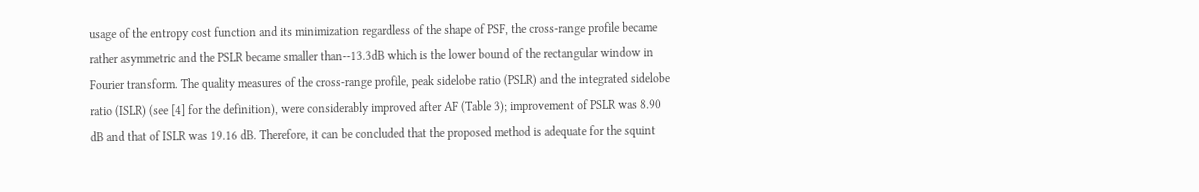usage of the entropy cost function and its minimization regardless of the shape of PSF, the cross-range profile became rather asymmetric and the PSLR became smaller than--13.3dB which is the lower bound of the rectangular window in Fourier transform. The quality measures of the cross-range profile, peak sidelobe ratio (PSLR) and the integrated sidelobe ratio (ISLR) (see [4] for the definition), were considerably improved after AF (Table 3); improvement of PSLR was 8.90 dB and that of ISLR was 19.16 dB. Therefore, it can be concluded that the proposed method is adequate for the squint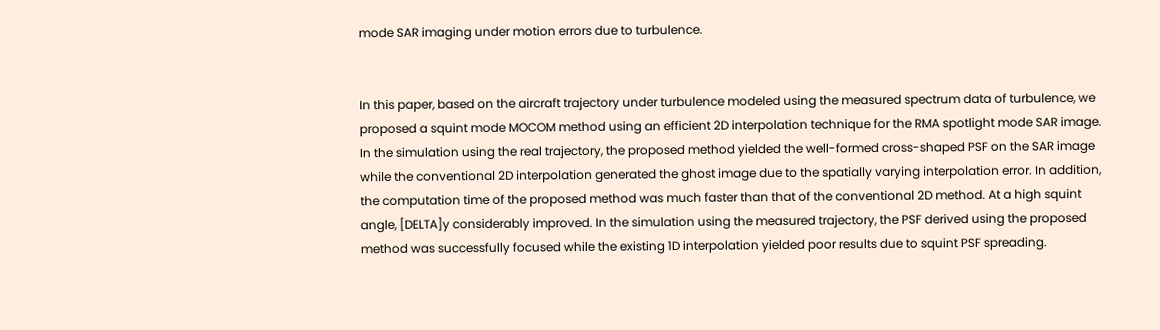mode SAR imaging under motion errors due to turbulence.


In this paper, based on the aircraft trajectory under turbulence modeled using the measured spectrum data of turbulence, we proposed a squint mode MOCOM method using an efficient 2D interpolation technique for the RMA spotlight mode SAR image. In the simulation using the real trajectory, the proposed method yielded the well-formed cross-shaped PSF on the SAR image while the conventional 2D interpolation generated the ghost image due to the spatially varying interpolation error. In addition, the computation time of the proposed method was much faster than that of the conventional 2D method. At a high squint angle, [DELTA]y considerably improved. In the simulation using the measured trajectory, the PSF derived using the proposed method was successfully focused while the existing 1D interpolation yielded poor results due to squint PSF spreading.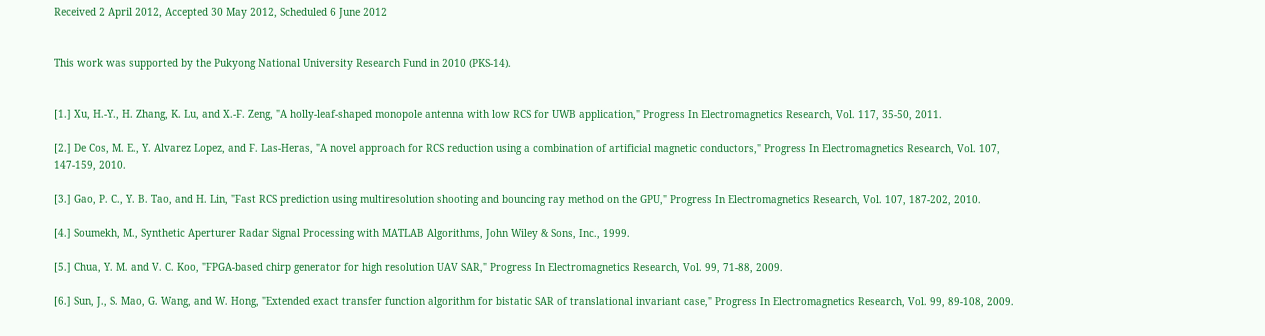Received 2 April 2012, Accepted 30 May 2012, Scheduled 6 June 2012


This work was supported by the Pukyong National University Research Fund in 2010 (PKS-14).


[1.] Xu, H.-Y., H. Zhang, K. Lu, and X.-F. Zeng, "A holly-leaf-shaped monopole antenna with low RCS for UWB application," Progress In Electromagnetics Research, Vol. 117, 35-50, 2011.

[2.] De Cos, M. E., Y. Alvarez Lopez, and F. Las-Heras, "A novel approach for RCS reduction using a combination of artificial magnetic conductors," Progress In Electromagnetics Research, Vol. 107, 147-159, 2010.

[3.] Gao, P. C., Y. B. Tao, and H. Lin, "Fast RCS prediction using multiresolution shooting and bouncing ray method on the GPU," Progress In Electromagnetics Research, Vol. 107, 187-202, 2010.

[4.] Soumekh, M., Synthetic Aperturer Radar Signal Processing with MATLAB Algorithms, John Wiley & Sons, Inc., 1999.

[5.] Chua, Y. M. and V. C. Koo, "FPGA-based chirp generator for high resolution UAV SAR," Progress In Electromagnetics Research, Vol. 99, 71-88, 2009.

[6.] Sun, J., S. Mao, G. Wang, and W. Hong, "Extended exact transfer function algorithm for bistatic SAR of translational invariant case," Progress In Electromagnetics Research, Vol. 99, 89-108, 2009.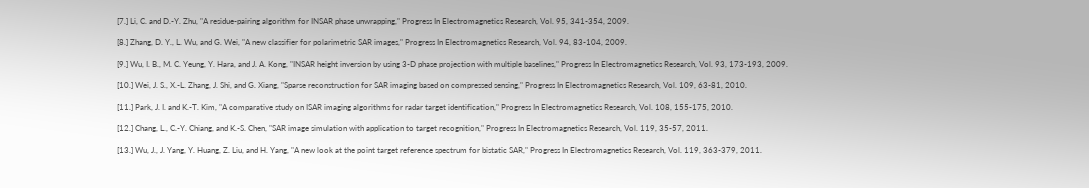[7.] Li, C. and D.-Y. Zhu, "A residue-pairing algorithm for INSAR phase unwrapping," Progress In Electromagnetics Research, Vol. 95, 341-354, 2009.

[8.] Zhang, D. Y., L. Wu, and G. Wei, "A new classifier for polarimetric SAR images," Progress In Electromagnetics Research, Vol. 94, 83-104, 2009.

[9.] Wu, I. B., M. C. Yeung, Y. Hara, and J. A. Kong, "INSAR height inversion by using 3-D phase projection with multiple baselines," Progress In Electromagnetics Research, Vol. 93, 173-193, 2009.

[10.] Wei, J. S., X.-L. Zhang, J. Shi, and G. Xiang, "Sparse reconstruction for SAR imaging based on compressed sensing," Progress In Electromagnetics Research, Vol. 109, 63-81, 2010.

[11.] Park, J. I. and K.-T. Kim, "A comparative study on ISAR imaging algorithms for radar target identification," Progress In Electromagnetics Research, Vol. 108, 155-175, 2010.

[12.] Chang, L., C.-Y. Chiang, and K.-S. Chen, "SAR image simulation with application to target recognition," Progress In Electromagnetics Research, Vol. 119, 35-57, 2011.

[13.] Wu, J., J. Yang, Y. Huang, Z. Liu, and H. Yang, "A new look at the point target reference spectrum for bistatic SAR," Progress In Electromagnetics Research, Vol. 119, 363-379, 2011.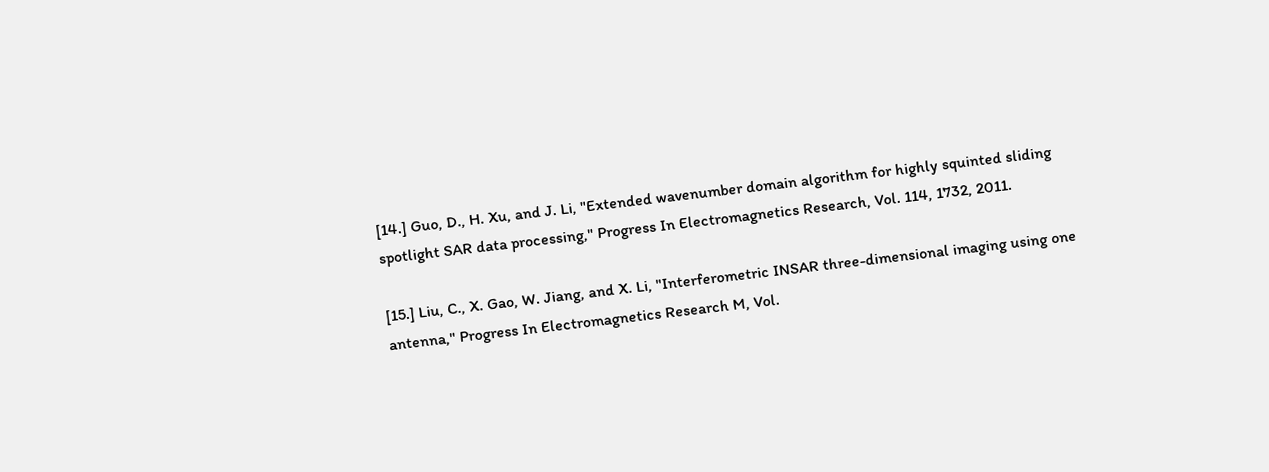[14.] Guo, D., H. Xu, and J. Li, "Extended wavenumber domain algorithm for highly squinted sliding spotlight SAR data processing," Progress In Electromagnetics Research, Vol. 114, 1732, 2011.

[15.] Liu, C., X. Gao, W. Jiang, and X. Li, "Interferometric INSAR three-dimensional imaging using one antenna," Progress In Electromagnetics Research M, Vol.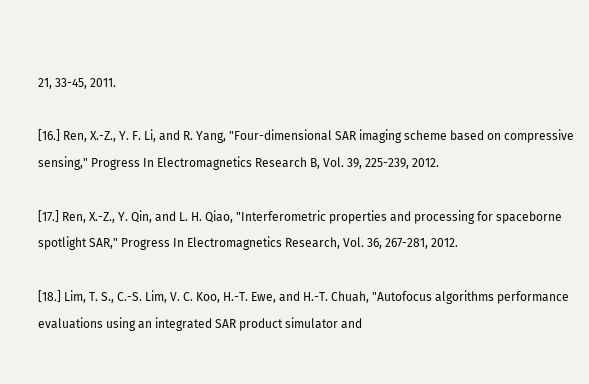21, 33-45, 2011.

[16.] Ren, X.-Z., Y. F. Li, and R. Yang, "Four-dimensional SAR imaging scheme based on compressive sensing," Progress In Electromagnetics Research B, Vol. 39, 225-239, 2012.

[17.] Ren, X.-Z., Y. Qin, and L. H. Qiao, "Interferometric properties and processing for spaceborne spotlight SAR," Progress In Electromagnetics Research, Vol. 36, 267-281, 2012.

[18.] Lim, T. S., C.-S. Lim, V. C. Koo, H.-T. Ewe, and H.-T. Chuah, "Autofocus algorithms performance evaluations using an integrated SAR product simulator and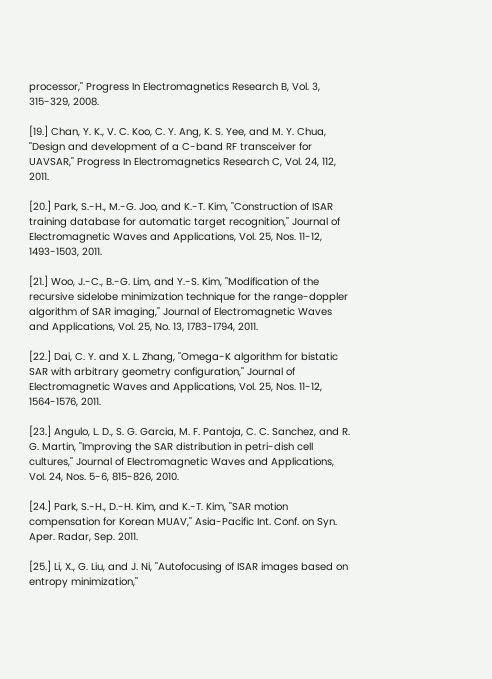processor," Progress In Electromagnetics Research B, Vol. 3, 315-329, 2008.

[19.] Chan, Y. K., V. C. Koo, C. Y. Ang, K. S. Yee, and M. Y. Chua, "Design and development of a C-band RF transceiver for UAVSAR," Progress In Electromagnetics Research C, Vol. 24, 112, 2011.

[20.] Park, S.-H., M.-G. Joo, and K.-T. Kim, "Construction of ISAR training database for automatic target recognition," Journal of Electromagnetic Waves and Applications, Vol. 25, Nos. 11-12, 1493-1503, 2011.

[21.] Woo, J.-C., B.-G. Lim, and Y.-S. Kim, "Modification of the recursive sidelobe minimization technique for the range-doppler algorithm of SAR imaging," Journal of Electromagnetic Waves and Applications, Vol. 25, No. 13, 1783-1794, 2011.

[22.] Dai, C. Y. and X. L. Zhang, "Omega-K algorithm for bistatic SAR with arbitrary geometry configuration," Journal of Electromagnetic Waves and Applications, Vol. 25, Nos. 11-12, 1564-1576, 2011.

[23.] Angulo, L. D., S. G. Garcia, M. F. Pantoja, C. C. Sanchez, and R. G. Martin, "Improving the SAR distribution in petri-dish cell cultures," Journal of Electromagnetic Waves and Applications, Vol. 24, Nos. 5-6, 815-826, 2010.

[24.] Park, S.-H., D.-H. Kim, and K.-T. Kim, "SAR motion compensation for Korean MUAV," Asia-Pacific Int. Conf. on Syn. Aper. Radar, Sep. 2011.

[25.] Li, X., G. Liu, and J. Ni, "Autofocusing of ISAR images based on entropy minimization,"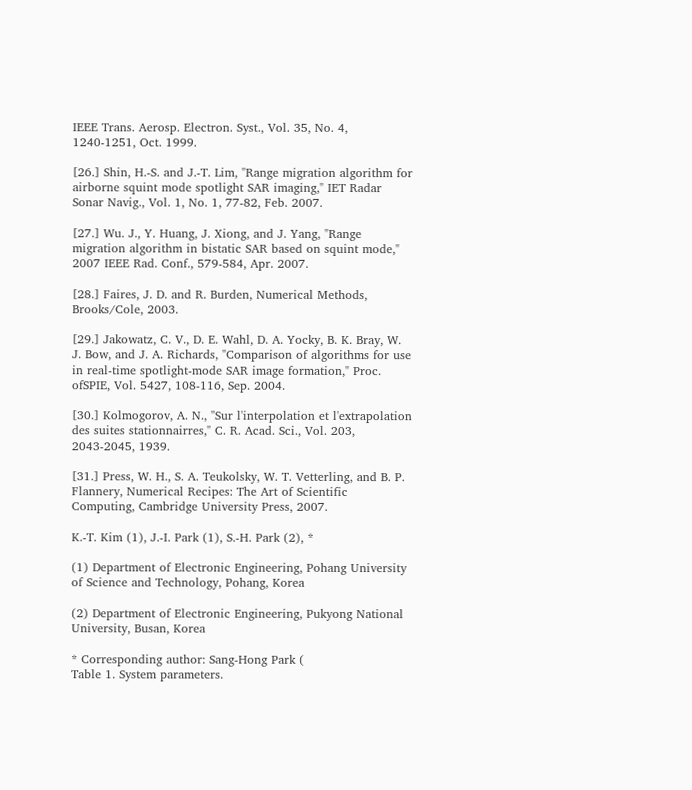IEEE Trans. Aerosp. Electron. Syst., Vol. 35, No. 4, 1240-1251, Oct. 1999.

[26.] Shin, H.-S. and J.-T. Lim, "Range migration algorithm for airborne squint mode spotlight SAR imaging," IET Radar Sonar Navig., Vol. 1, No. 1, 77-82, Feb. 2007.

[27.] Wu. J., Y. Huang, J. Xiong, and J. Yang, "Range migration algorithm in bistatic SAR based on squint mode," 2007 IEEE Rad. Conf., 579-584, Apr. 2007.

[28.] Faires, J. D. and R. Burden, Numerical Methods, Brooks/Cole, 2003.

[29.] Jakowatz, C. V., D. E. Wahl, D. A. Yocky, B. K. Bray, W. J. Bow, and J. A. Richards, "Comparison of algorithms for use in real-time spotlight-mode SAR image formation," Proc. ofSPIE, Vol. 5427, 108-116, Sep. 2004.

[30.] Kolmogorov, A. N., "Sur l'interpolation et l'extrapolation des suites stationnairres," C. R. Acad. Sci., Vol. 203, 2043-2045, 1939.

[31.] Press, W. H., S. A. Teukolsky, W. T. Vetterling, and B. P. Flannery, Numerical Recipes: The Art of Scientific Computing, Cambridge University Press, 2007.

K.-T. Kim (1), J.-I. Park (1), S.-H. Park (2), *

(1) Department of Electronic Engineering, Pohang University of Science and Technology, Pohang, Korea

(2) Department of Electronic Engineering, Pukyong National University, Busan, Korea

* Corresponding author: Sang-Hong Park (
Table 1. System parameters.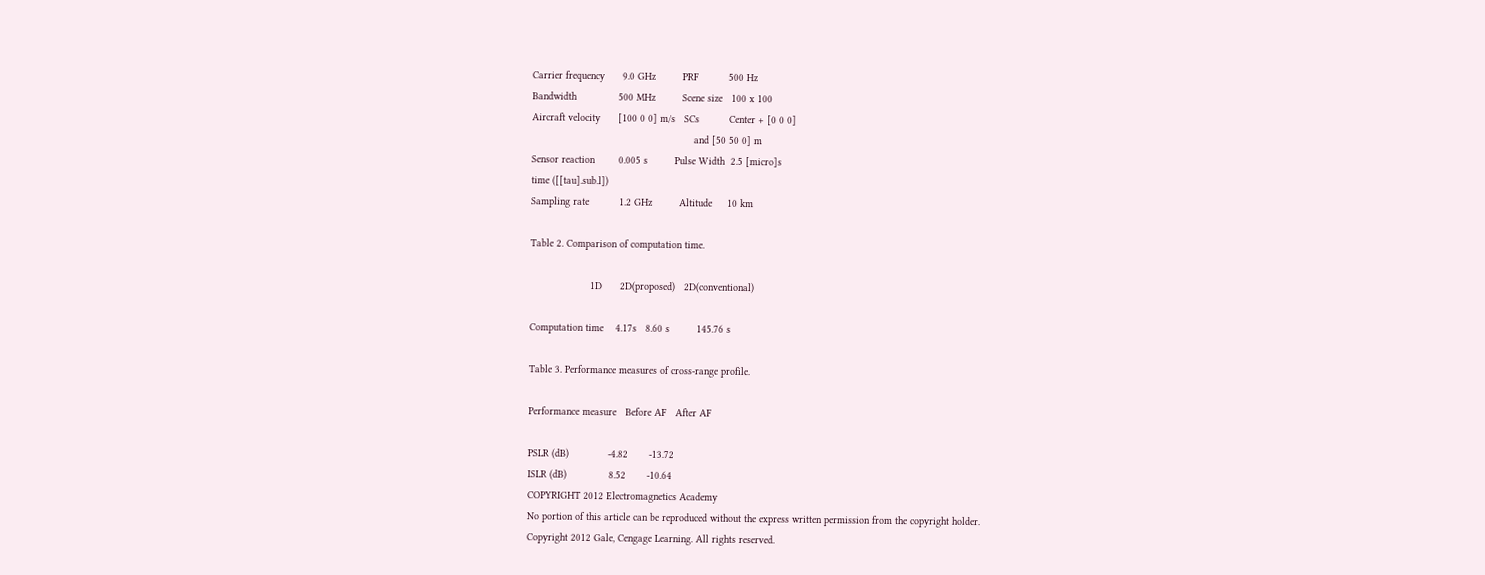Carrier frequency      9.0 GHz         PRF          500 Hz
Bandwidth              500 MHz         Scene size   100 x 100
Aircraft velocity      [100 0 0] m/s   SCs          Center + [0 0 0]
                                                      and [50 50 0] m
Sensor reaction        0.005 s         Pulse Width  2.5 [micro]s
time ([[tau].sub.l])
Sampling rate          1.2 GHz         Altitude     10 km

Table 2. Comparison of computation time.

                    1D      2D(proposed)   2D(conventional)

Computation time    4.17s   8.60 s         145.76 s

Table 3. Performance measures of cross-range profile.

Performance measure   Before AF   After AF

PSLR (dB)             -4.82       -13.72
ISLR (dB)              8.52       -10.64
COPYRIGHT 2012 Electromagnetics Academy
No portion of this article can be reproduced without the express written permission from the copyright holder.
Copyright 2012 Gale, Cengage Learning. All rights reserved.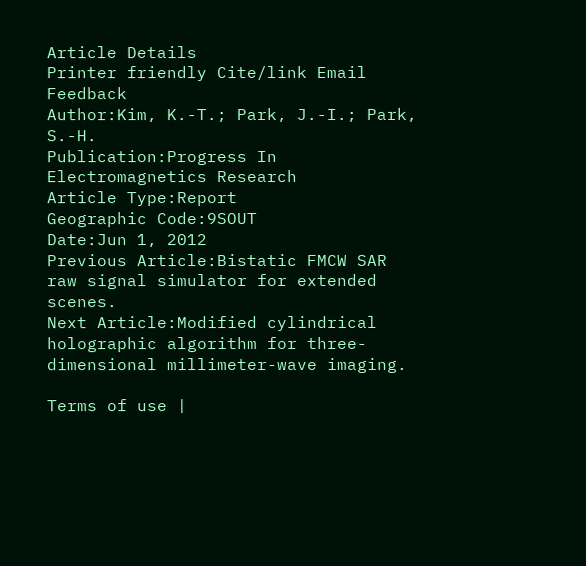Article Details
Printer friendly Cite/link Email Feedback
Author:Kim, K.-T.; Park, J.-I.; Park, S.-H.
Publication:Progress In Electromagnetics Research
Article Type:Report
Geographic Code:9SOUT
Date:Jun 1, 2012
Previous Article:Bistatic FMCW SAR raw signal simulator for extended scenes.
Next Article:Modified cylindrical holographic algorithm for three-dimensional millimeter-wave imaging.

Terms of use |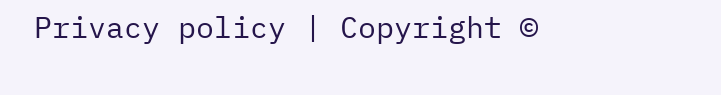Privacy policy | Copyright ©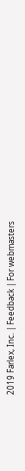2019 Farlex, Inc. | Feedback | For webmasters